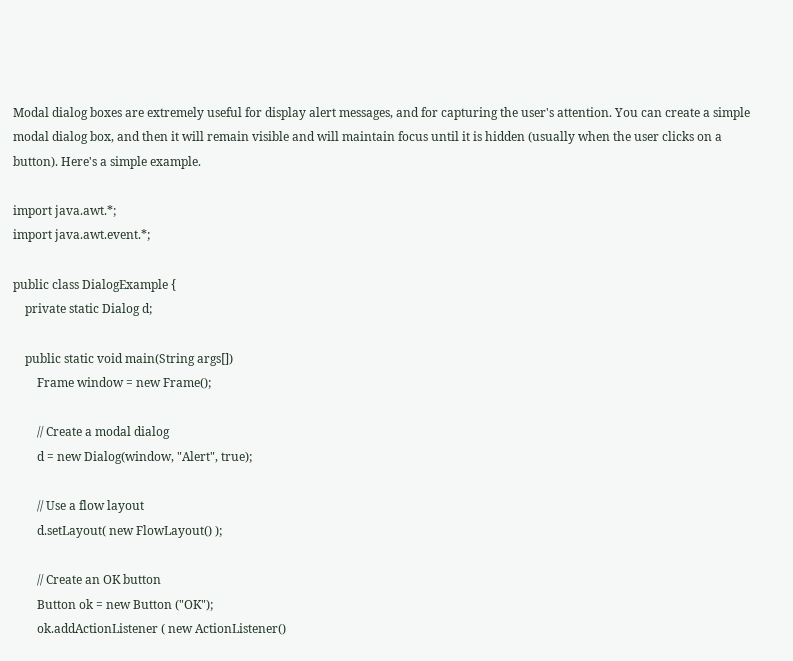Modal dialog boxes are extremely useful for display alert messages, and for capturing the user's attention. You can create a simple modal dialog box, and then it will remain visible and will maintain focus until it is hidden (usually when the user clicks on a button). Here's a simple example.

import java.awt.*;
import java.awt.event.*;

public class DialogExample {
    private static Dialog d;

    public static void main(String args[])
        Frame window = new Frame();

        // Create a modal dialog
        d = new Dialog(window, "Alert", true);

        // Use a flow layout
        d.setLayout( new FlowLayout() );

        // Create an OK button
        Button ok = new Button ("OK");
        ok.addActionListener ( new ActionListener()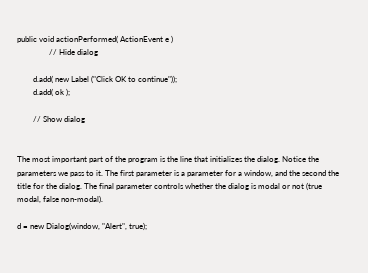public void actionPerformed( ActionEvent e )
                // Hide dialog

        d.add( new Label ("Click OK to continue"));
        d.add( ok );

        // Show dialog


The most important part of the program is the line that initializes the dialog. Notice the parameters we pass to it. The first parameter is a parameter for a window, and the second the title for the dialog. The final parameter controls whether the dialog is modal or not (true modal, false non-modal).

d = new Dialog(window, "Alert", true);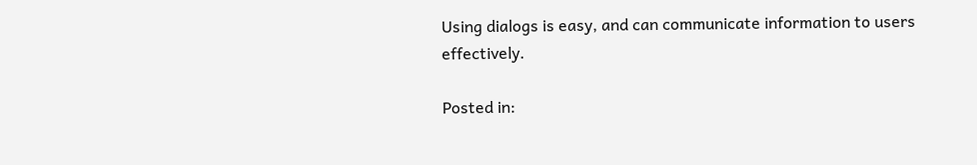Using dialogs is easy, and can communicate information to users effectively.

Posted in: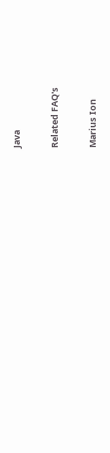Java

Related FAQ's

Marius Ion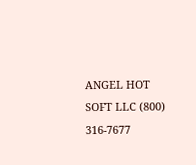ANGEL HOT SOFT LLC (800) 316-7677